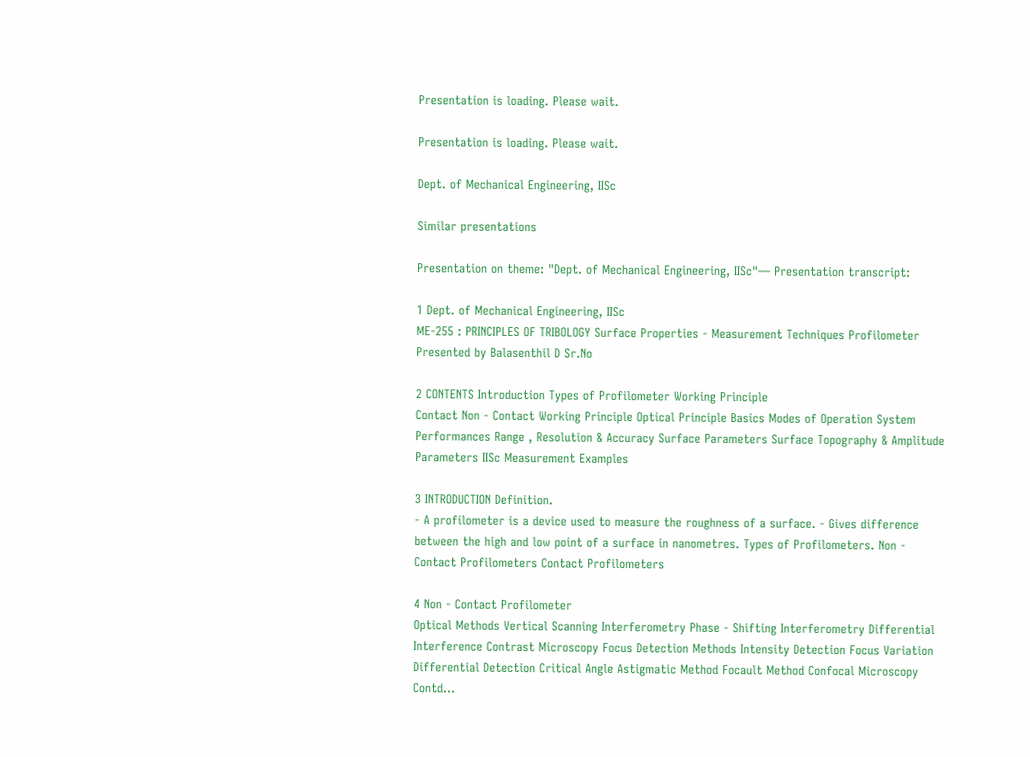Presentation is loading. Please wait.

Presentation is loading. Please wait.

Dept. of Mechanical Engineering, IISc

Similar presentations

Presentation on theme: "Dept. of Mechanical Engineering, IISc"— Presentation transcript:

1 Dept. of Mechanical Engineering, IISc
ME-255 : PRINCIPLES OF TRIBOLOGY Surface Properties - Measurement Techniques Profilometer Presented by Balasenthil D Sr.No

2 CONTENTS Introduction Types of Profilometer Working Principle
Contact Non - Contact Working Principle Optical Principle Basics Modes of Operation System Performances Range , Resolution & Accuracy Surface Parameters Surface Topography & Amplitude Parameters IISc Measurement Examples

3 INTRODUCTION Definition.
- A profilometer is a device used to measure the roughness of a surface. - Gives difference between the high and low point of a surface in nanometres. Types of Profilometers. Non - Contact Profilometers Contact Profilometers

4 Non - Contact Profilometer
Optical Methods Vertical Scanning Interferometry Phase - Shifting Interferometry Differential Interference Contrast Microscopy Focus Detection Methods Intensity Detection Focus Variation Differential Detection Critical Angle Astigmatic Method Focault Method Confocal Microscopy Contd…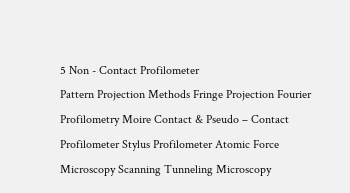5 Non - Contact Profilometer
Pattern Projection Methods Fringe Projection Fourier Profilometry Moire Contact & Pseudo – Contact Profilometer Stylus Profilometer Atomic Force Microscopy Scanning Tunneling Microscopy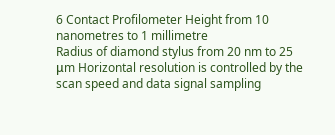6 Contact Profilometer Height from 10 nanometres to 1 millimetre
Radius of diamond stylus from 20 nm to 25 μm Horizontal resolution is controlled by the scan speed and data signal sampling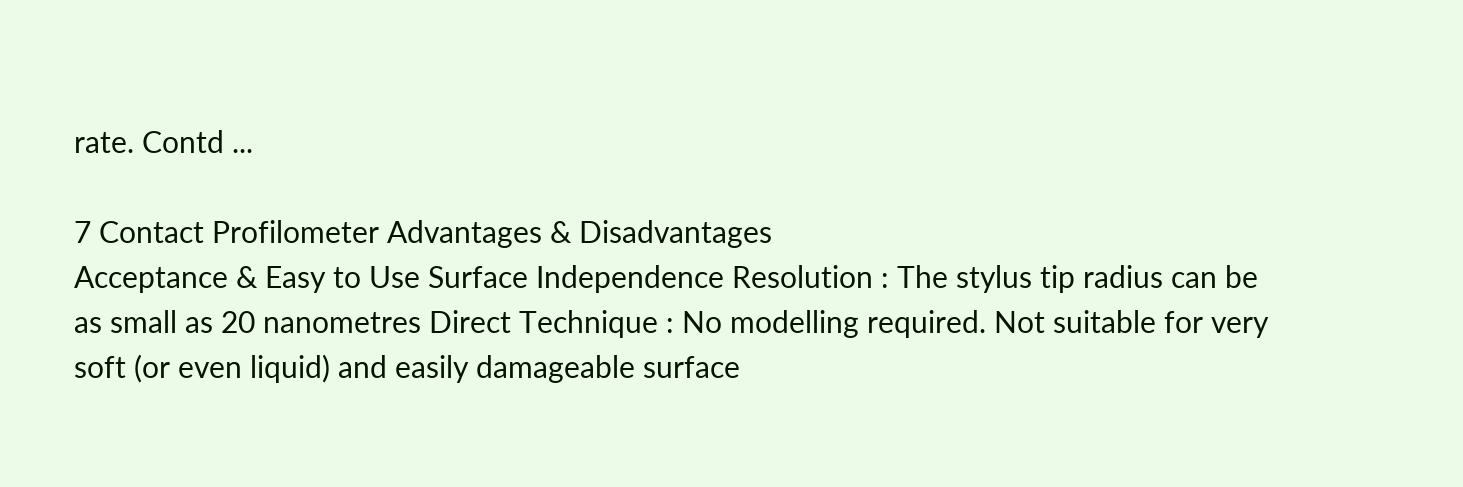rate. Contd ...

7 Contact Profilometer Advantages & Disadvantages
Acceptance & Easy to Use Surface Independence Resolution : The stylus tip radius can be as small as 20 nanometres Direct Technique : No modelling required. Not suitable for very soft (or even liquid) and easily damageable surface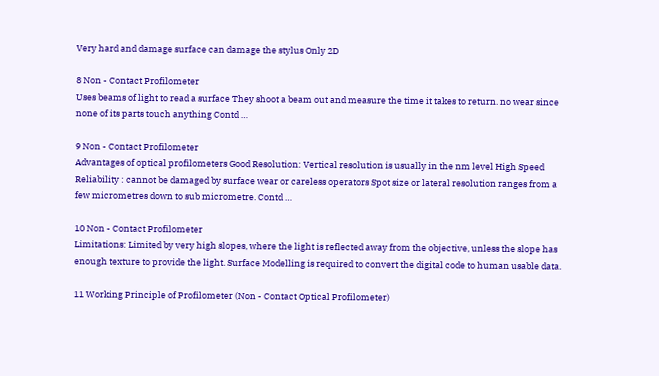Very hard and damage surface can damage the stylus Only 2D

8 Non - Contact Profilometer
Uses beams of light to read a surface They shoot a beam out and measure the time it takes to return. no wear since none of its parts touch anything Contd …

9 Non - Contact Profilometer
Advantages of optical profilometers Good Resolution: Vertical resolution is usually in the nm level High Speed Reliability : cannot be damaged by surface wear or careless operators Spot size or lateral resolution ranges from a few micrometres down to sub micrometre. Contd …

10 Non - Contact Profilometer
Limitations: Limited by very high slopes, where the light is reflected away from the objective, unless the slope has enough texture to provide the light. Surface Modelling is required to convert the digital code to human usable data.

11 Working Principle of Profilometer (Non - Contact Optical Profilometer)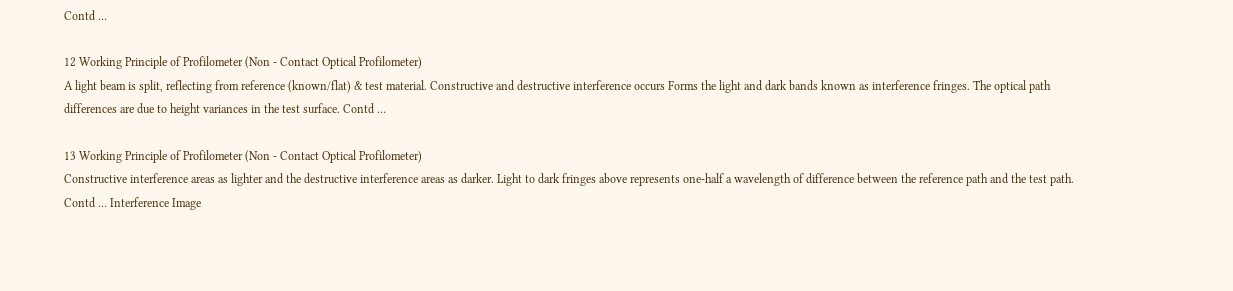Contd …

12 Working Principle of Profilometer (Non - Contact Optical Profilometer)
A light beam is split, reflecting from reference (known/flat) & test material. Constructive and destructive interference occurs Forms the light and dark bands known as interference fringes. The optical path differences are due to height variances in the test surface. Contd …

13 Working Principle of Profilometer (Non - Contact Optical Profilometer)
Constructive interference areas as lighter and the destructive interference areas as darker. Light to dark fringes above represents one-half a wavelength of difference between the reference path and the test path. Contd … Interference Image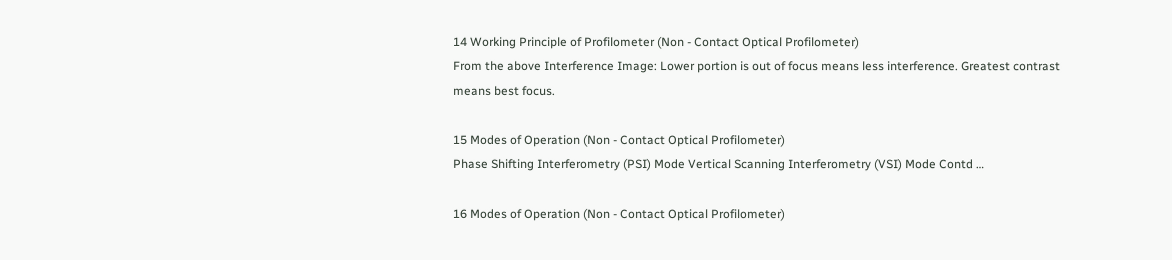14 Working Principle of Profilometer (Non - Contact Optical Profilometer)
From the above Interference Image: Lower portion is out of focus means less interference. Greatest contrast means best focus.

15 Modes of Operation (Non - Contact Optical Profilometer)
Phase Shifting Interferometry (PSI) Mode Vertical Scanning Interferometry (VSI) Mode Contd …

16 Modes of Operation (Non - Contact Optical Profilometer)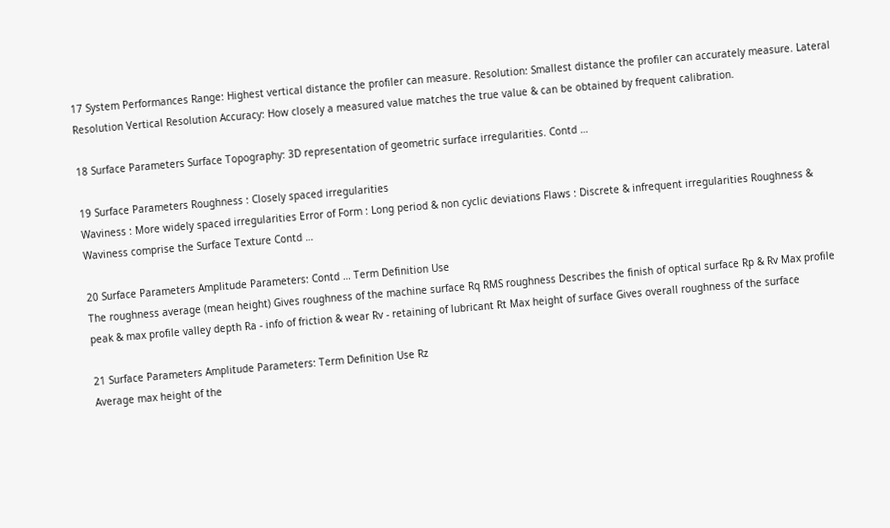17 System Performances Range: Highest vertical distance the profiler can measure. Resolution: Smallest distance the profiler can accurately measure. Lateral Resolution Vertical Resolution Accuracy: How closely a measured value matches the true value & can be obtained by frequent calibration.

18 Surface Parameters Surface Topography: 3D representation of geometric surface irregularities. Contd …

19 Surface Parameters Roughness : Closely spaced irregularities
Waviness : More widely spaced irregularities Error of Form : Long period & non cyclic deviations Flaws : Discrete & infrequent irregularities Roughness & Waviness comprise the Surface Texture Contd …

20 Surface Parameters Amplitude Parameters: Contd … Term Definition Use
The roughness average (mean height) Gives roughness of the machine surface Rq RMS roughness Describes the finish of optical surface Rp & Rv Max profile peak & max profile valley depth Ra - info of friction & wear Rv - retaining of lubricant Rt Max height of surface Gives overall roughness of the surface

21 Surface Parameters Amplitude Parameters: Term Definition Use Rz
Average max height of the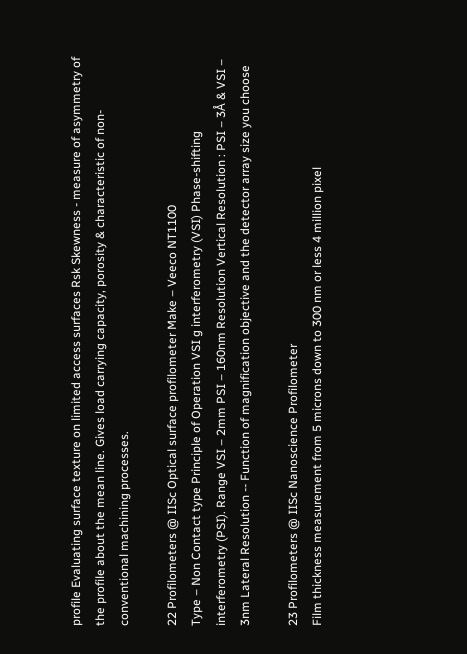profile Evaluating surface texture on limited access surfaces Rsk Skewness - measure of asymmetry of the profile about the mean line. Gives load carrying capacity, porosity & characteristic of non-conventional machining processes.

22 Profilometers @ IISc Optical surface profilometer Make – Veeco NT1100
Type – Non Contact type Principle of Operation VSI g interferometry (VSI) Phase-shifting interferometry (PSI). Range VSI – 2mm PSI – 160nm Resolution Vertical Resolution : PSI – 3Å & VSI – 3nm Lateral Resolution -- Function of magnification objective and the detector array size you choose

23 Profilometers @ IISc Nanoscience Profilometer
Film thickness measurement from 5 microns down to 300 nm or less 4 million pixel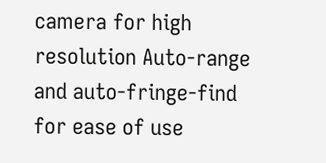camera for high resolution Auto-range and auto-fringe-find for ease of use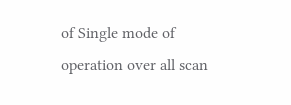of Single mode of operation over all scan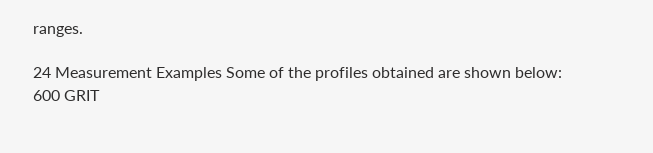ranges.

24 Measurement Examples Some of the profiles obtained are shown below:
600 GRIT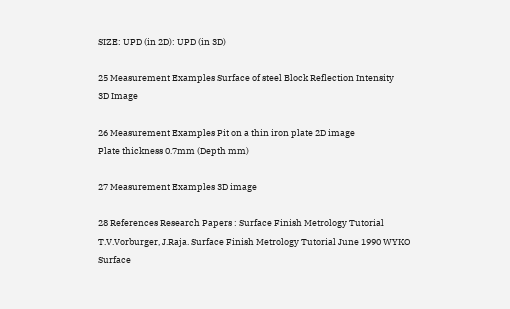SIZE: UPD (in 2D): UPD (in 3D)

25 Measurement Examples Surface of steel Block Reflection Intensity
3D Image

26 Measurement Examples Pit on a thin iron plate 2D image
Plate thickness 0.7mm (Depth mm)

27 Measurement Examples 3D image

28 References Research Papers : Surface Finish Metrology Tutorial
T.V.Vorburger, J.Raja. Surface Finish Metrology Tutorial June 1990 WYKO Surface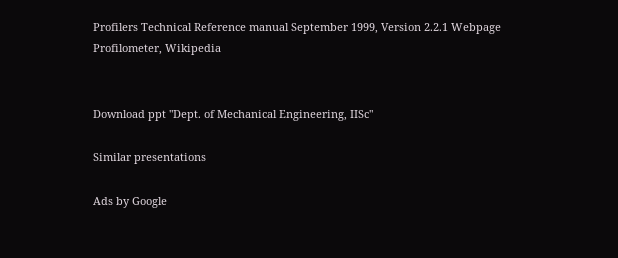Profilers Technical Reference manual September 1999, Version 2.2.1 Webpage Profilometer, Wikipedia


Download ppt "Dept. of Mechanical Engineering, IISc"

Similar presentations

Ads by Google